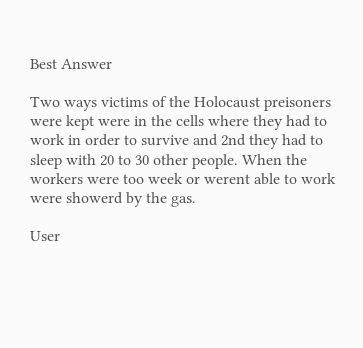Best Answer

Two ways victims of the Holocaust preisoners were kept were in the cells where they had to work in order to survive and 2nd they had to sleep with 20 to 30 other people. When the workers were too week or werent able to work were showerd by the gas.

User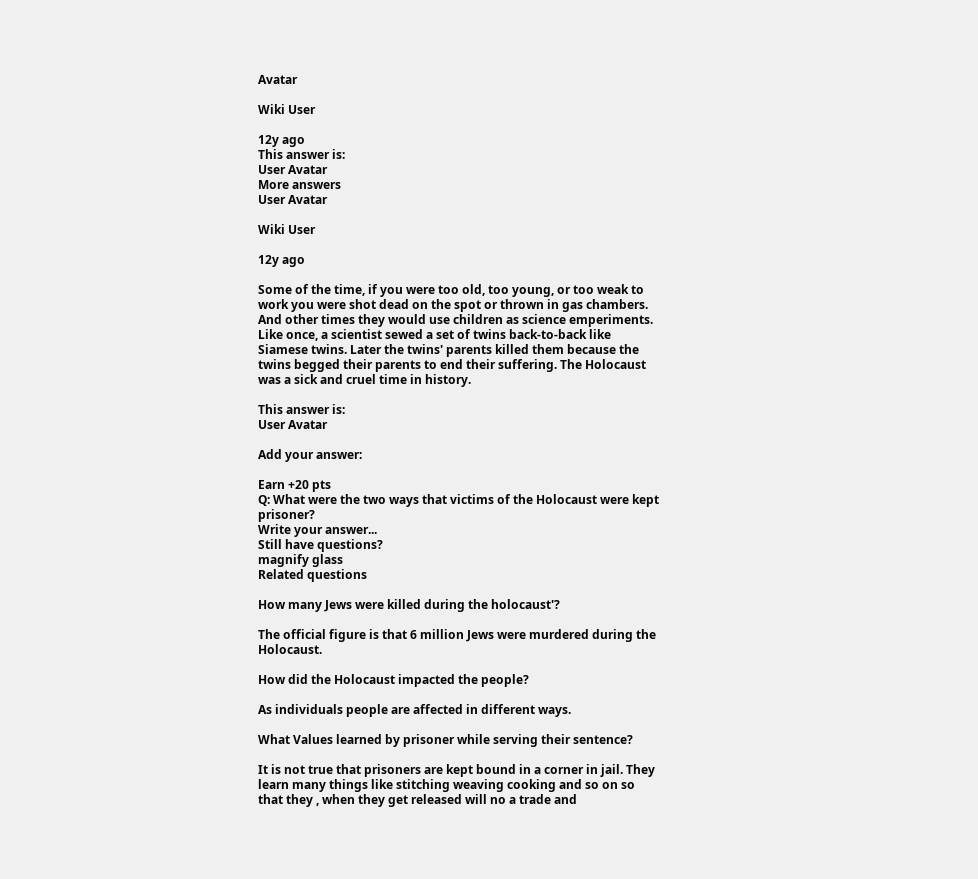Avatar

Wiki User

12y ago
This answer is:
User Avatar
More answers
User Avatar

Wiki User

12y ago

Some of the time, if you were too old, too young, or too weak to work you were shot dead on the spot or thrown in gas chambers. And other times they would use children as science emperiments. Like once, a scientist sewed a set of twins back-to-back like Siamese twins. Later the twins' parents killed them because the twins begged their parents to end their suffering. The Holocaust was a sick and cruel time in history.

This answer is:
User Avatar

Add your answer:

Earn +20 pts
Q: What were the two ways that victims of the Holocaust were kept prisoner?
Write your answer...
Still have questions?
magnify glass
Related questions

How many Jews were killed during the holocaust'?

The official figure is that 6 million Jews were murdered during the Holocaust.

How did the Holocaust impacted the people?

As individuals people are affected in different ways.

What Values learned by prisoner while serving their sentence?

It is not true that prisoners are kept bound in a corner in jail. They learn many things like stitching weaving cooking and so on so that they , when they get released will no a trade and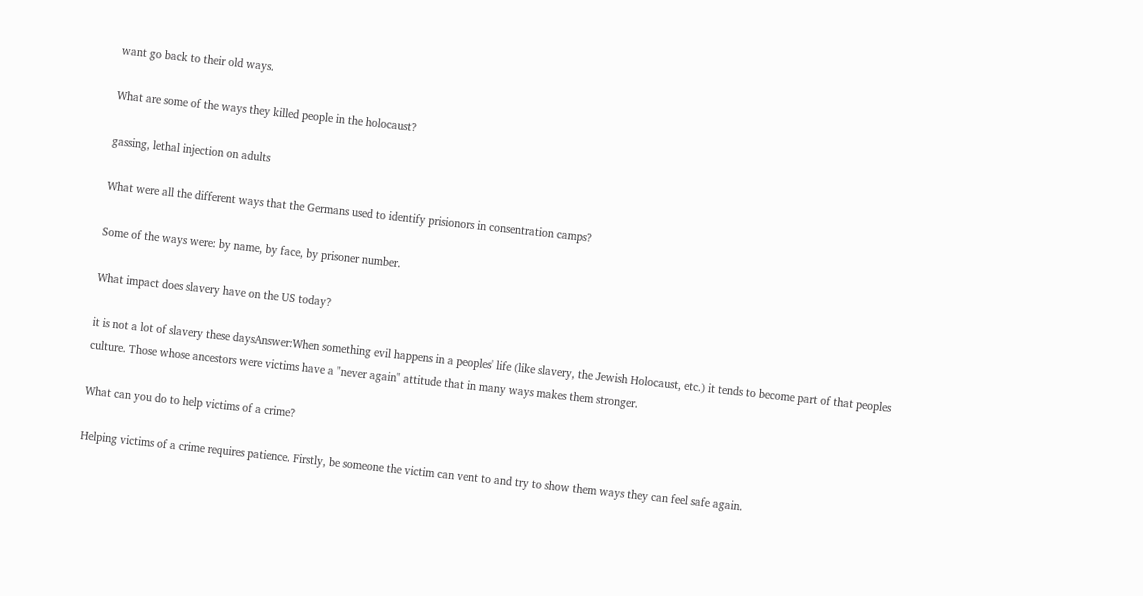want go back to their old ways.

What are some of the ways they killed people in the holocaust?

gassing, lethal injection on adults

What were all the different ways that the Germans used to identify prisionors in consentration camps?

Some of the ways were: by name, by face, by prisoner number.

What impact does slavery have on the US today?

it is not a lot of slavery these daysAnswer:When something evil happens in a peoples' life (like slavery, the Jewish Holocaust, etc.) it tends to become part of that peoples culture. Those whose ancestors were victims have a "never again" attitude that in many ways makes them stronger.

What can you do to help victims of a crime?

Helping victims of a crime requires patience. Firstly, be someone the victim can vent to and try to show them ways they can feel safe again.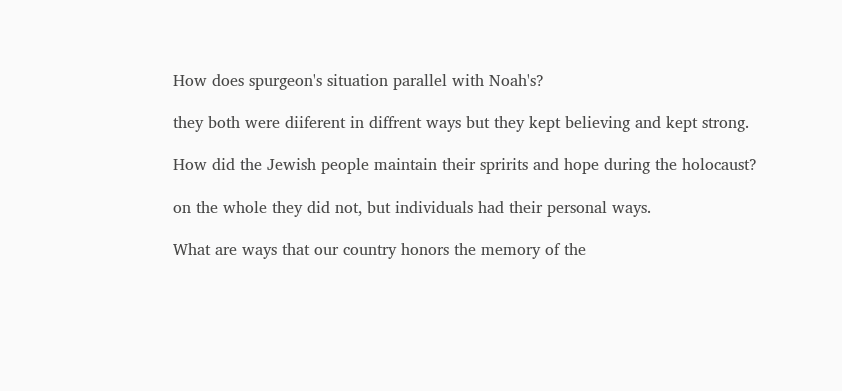How does spurgeon's situation parallel with Noah's?

they both were diiferent in diffrent ways but they kept believing and kept strong.

How did the Jewish people maintain their spririts and hope during the holocaust?

on the whole they did not, but individuals had their personal ways.

What are ways that our country honors the memory of the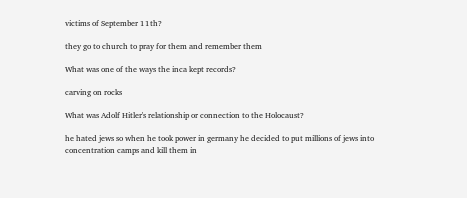victims of September 11th?

they go to church to pray for them and remember them

What was one of the ways the inca kept records?

carving on rocks

What was Adolf Hitler's relationship or connection to the Holocaust?

he hated jews so when he took power in germany he decided to put millions of jews into concentration camps and kill them in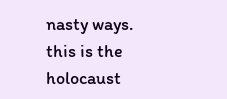nasty ways. this is the holocaust